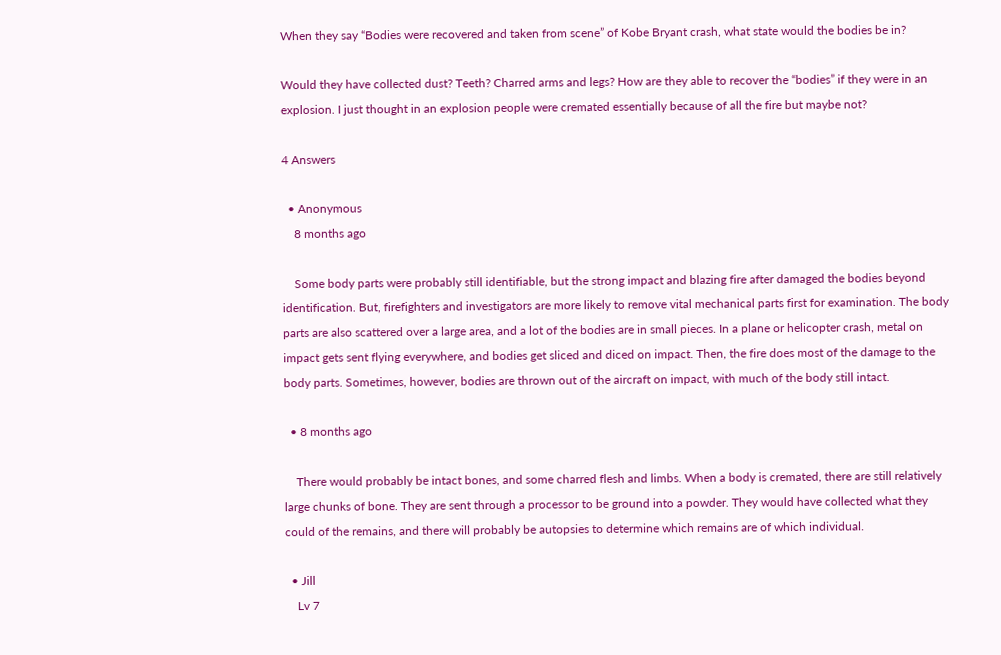When they say “Bodies were recovered and taken from scene” of Kobe Bryant crash, what state would the bodies be in?

Would they have collected dust? Teeth? Charred arms and legs? How are they able to recover the “bodies” if they were in an explosion. I just thought in an explosion people were cremated essentially because of all the fire but maybe not?

4 Answers

  • Anonymous
    8 months ago

    Some body parts were probably still identifiable, but the strong impact and blazing fire after damaged the bodies beyond identification. But, firefighters and investigators are more likely to remove vital mechanical parts first for examination. The body parts are also scattered over a large area, and a lot of the bodies are in small pieces. In a plane or helicopter crash, metal on impact gets sent flying everywhere, and bodies get sliced and diced on impact. Then, the fire does most of the damage to the body parts. Sometimes, however, bodies are thrown out of the aircraft on impact, with much of the body still intact.

  • 8 months ago

    There would probably be intact bones, and some charred flesh and limbs. When a body is cremated, there are still relatively large chunks of bone. They are sent through a processor to be ground into a powder. They would have collected what they could of the remains, and there will probably be autopsies to determine which remains are of which individual.

  • Jill
    Lv 7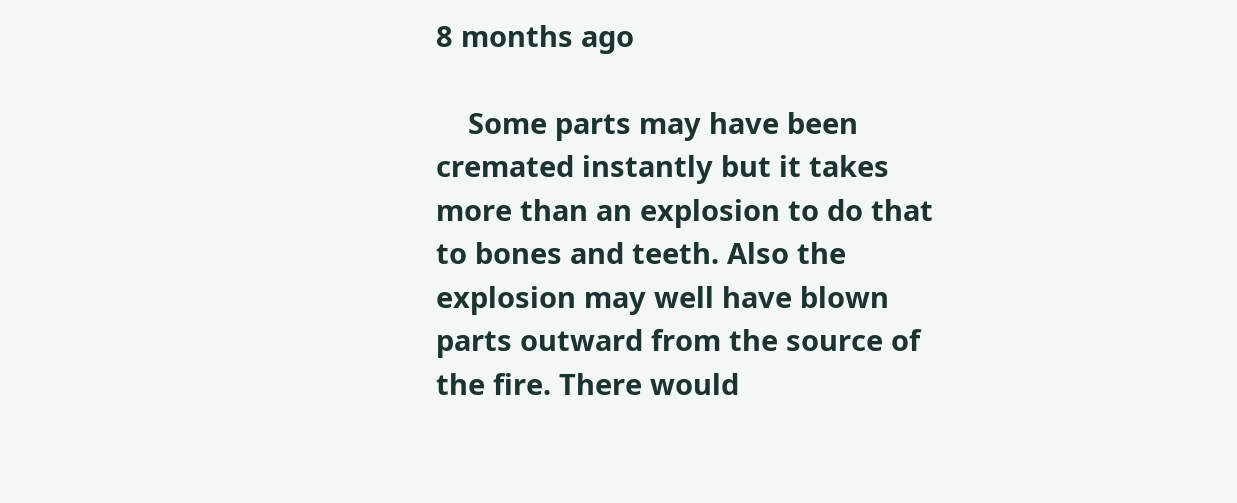8 months ago

    Some parts may have been cremated instantly but it takes more than an explosion to do that to bones and teeth. Also the explosion may well have blown parts outward from the source of the fire. There would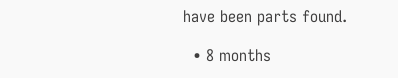have been parts found.

  • 8 months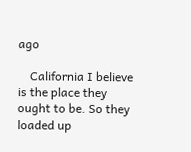ago

    California I believe is the place they ought to be. So they loaded up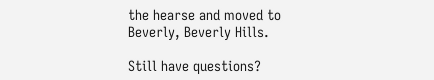the hearse and moved to Beverly, Beverly Hills.

Still have questions?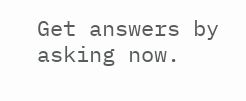Get answers by asking now.